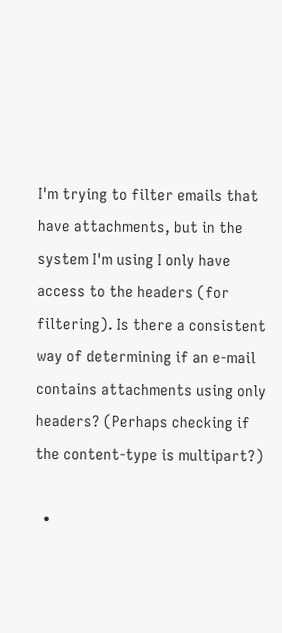I'm trying to filter emails that have attachments, but in the system I'm using I only have access to the headers (for filtering). Is there a consistent way of determining if an e-mail contains attachments using only headers? (Perhaps checking if the content-type is multipart?)

  •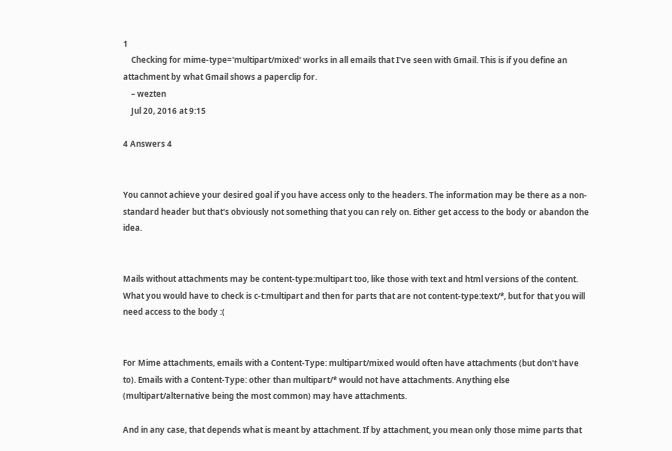1
    Checking for mime-type='multipart/mixed' works in all emails that I've seen with Gmail. This is if you define an attachment by what Gmail shows a paperclip for.
    – wezten
    Jul 20, 2016 at 9:15

4 Answers 4


You cannot achieve your desired goal if you have access only to the headers. The information may be there as a non-standard header but that's obviously not something that you can rely on. Either get access to the body or abandon the idea.


Mails without attachments may be content-type:multipart too, like those with text and html versions of the content. What you would have to check is c-t:multipart and then for parts that are not content-type:text/*, but for that you will need access to the body :(


For Mime attachments, emails with a Content-Type: multipart/mixed would often have attachments (but don't have to). Emails with a Content-Type: other than multipart/* would not have attachments. Anything else (multipart/alternative being the most common) may have attachments.

And in any case, that depends what is meant by attachment. If by attachment, you mean only those mime parts that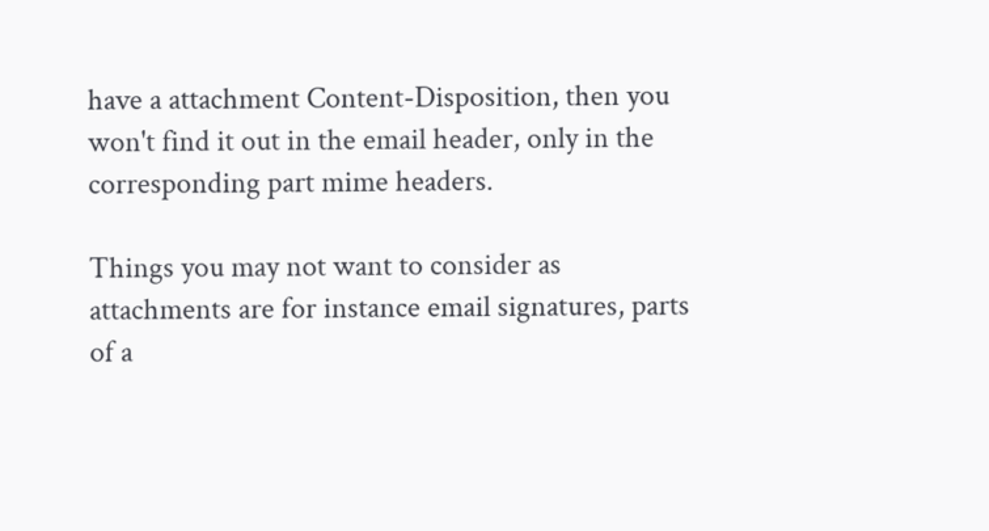have a attachment Content-Disposition, then you won't find it out in the email header, only in the corresponding part mime headers.

Things you may not want to consider as attachments are for instance email signatures, parts of a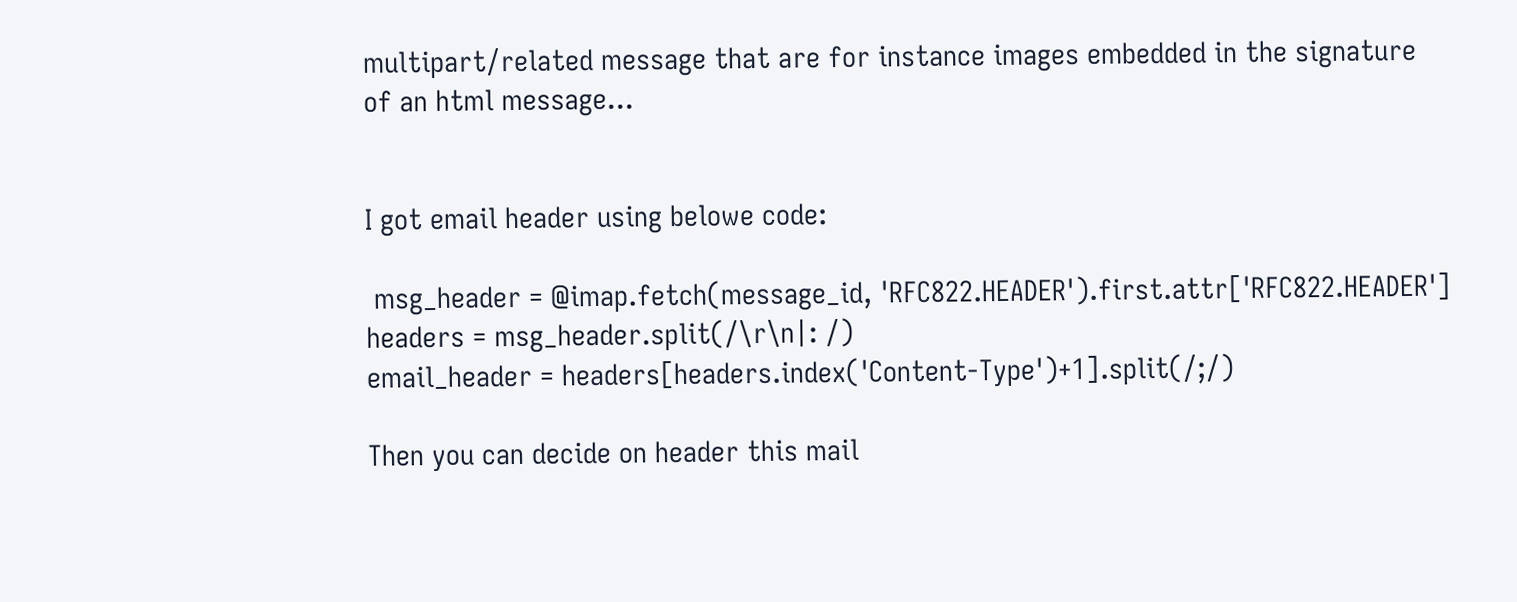multipart/related message that are for instance images embedded in the signature of an html message...


I got email header using belowe code:

 msg_header = @imap.fetch(message_id, 'RFC822.HEADER').first.attr['RFC822.HEADER']
headers = msg_header.split(/\r\n|: /)
email_header = headers[headers.index('Content-Type')+1].split(/;/)

Then you can decide on header this mail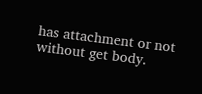has attachment or not without get body.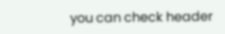you can check header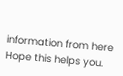information from here Hope this helps you.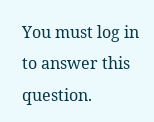You must log in to answer this question.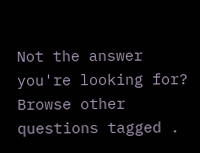Not the answer you're looking for? Browse other questions tagged .